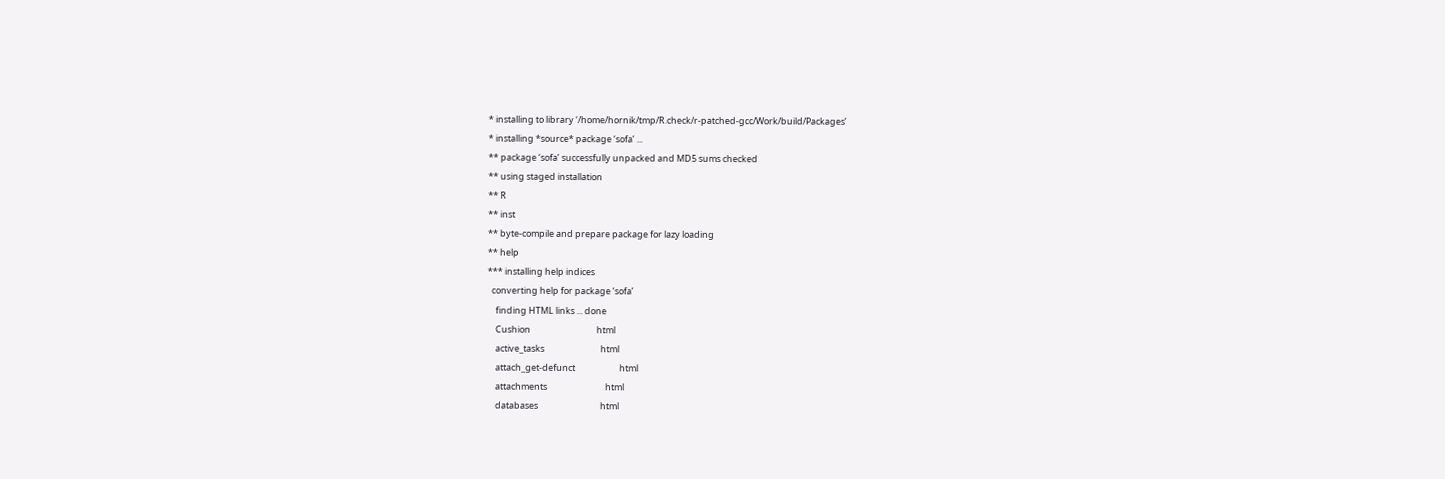* installing to library ‘/home/hornik/tmp/R.check/r-patched-gcc/Work/build/Packages’
* installing *source* package ‘sofa’ ...
** package ‘sofa’ successfully unpacked and MD5 sums checked
** using staged installation
** R
** inst
** byte-compile and prepare package for lazy loading
** help
*** installing help indices
  converting help for package ‘sofa’
    finding HTML links ... done
    Cushion                                 html
    active_tasks                            html
    attach_get-defunct                      html
    attachments                             html
    databases                               html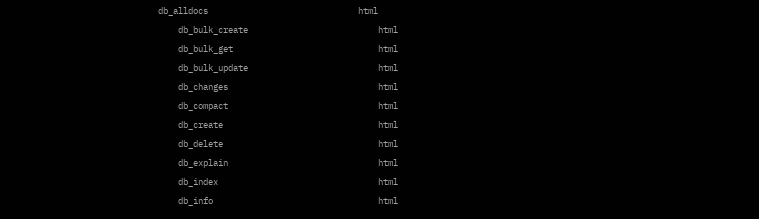db_alldocs                              html
    db_bulk_create                          html
    db_bulk_get                             html
    db_bulk_update                          html
    db_changes                              html
    db_compact                              html
    db_create                               html
    db_delete                               html
    db_explain                              html
    db_index                                html
    db_info                                 html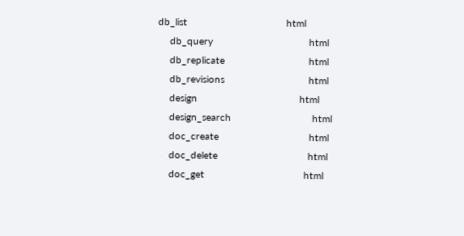db_list                                 html
    db_query                                html
    db_replicate                            html
    db_revisions                            html
    design                                  html
    design_search                           html
    doc_create                              html
    doc_delete                              html
    doc_get                                 html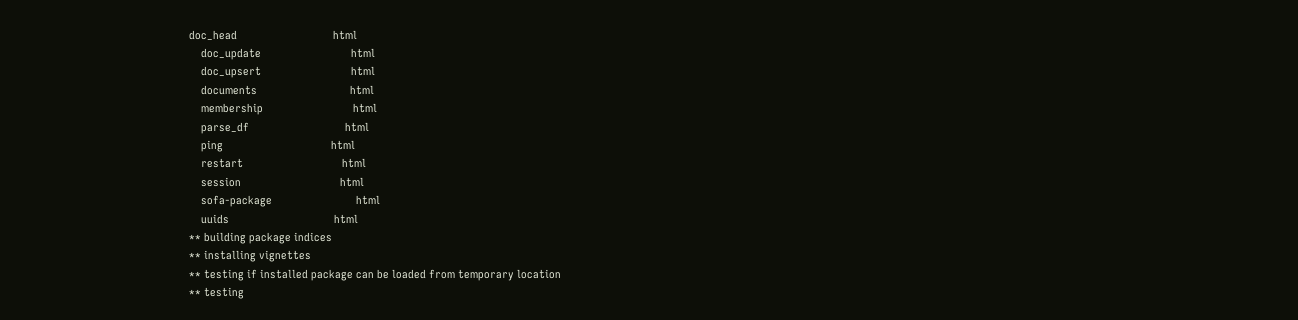doc_head                                html
    doc_update                              html
    doc_upsert                              html
    documents                               html
    membership                              html
    parse_df                                html
    ping                                    html
    restart                                 html
    session                                 html
    sofa-package                            html
    uuids                                   html
** building package indices
** installing vignettes
** testing if installed package can be loaded from temporary location
** testing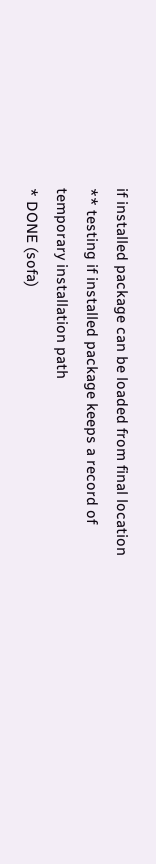if installed package can be loaded from final location
** testing if installed package keeps a record of temporary installation path
* DONE (sofa)